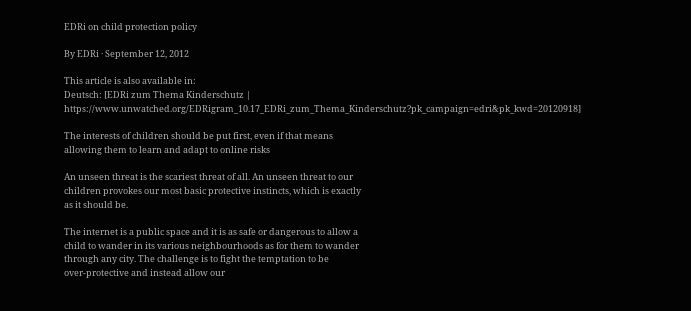EDRi on child protection policy

By EDRi · September 12, 2012

This article is also available in:
Deutsch: [EDRi zum Thema Kinderschutz | https://www.unwatched.org/EDRigram_10.17_EDRi_zum_Thema_Kinderschutz?pk_campaign=edri&pk_kwd=20120918]

The interests of children should be put first, even if that means
allowing them to learn and adapt to online risks

An unseen threat is the scariest threat of all. An unseen threat to our
children provokes our most basic protective instincts, which is exactly
as it should be.

The internet is a public space and it is as safe or dangerous to allow a
child to wander in its various neighbourhoods as for them to wander
through any city. The challenge is to fight the temptation to be
over-protective and instead allow our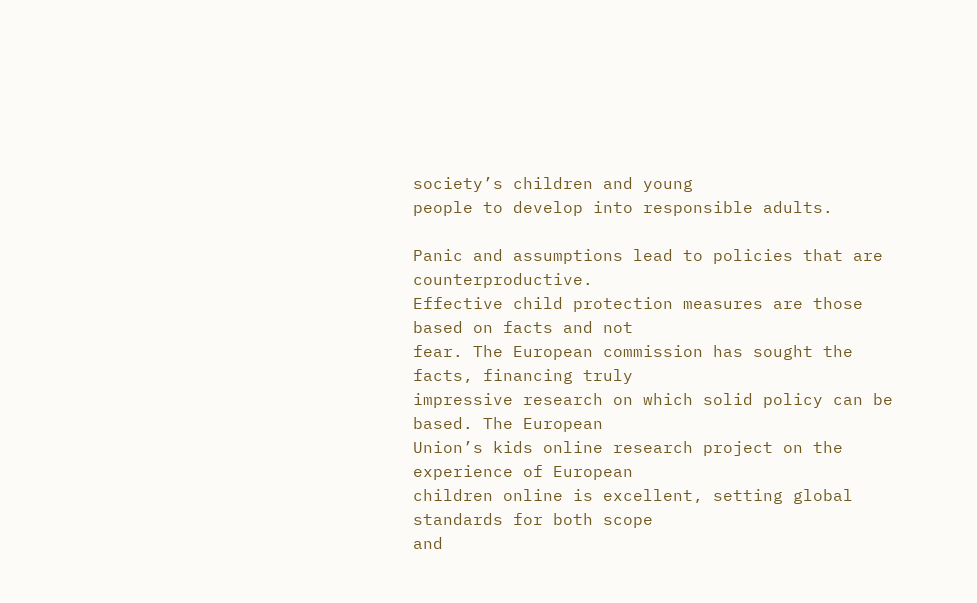society’s children and young
people to develop into responsible adults.

Panic and assumptions lead to policies that are counterproductive.
Effective child protection measures are those based on facts and not
fear. The European commission has sought the facts, financing truly
impressive research on which solid policy can be based. The European
Union’s kids online research project on the experience of European
children online is excellent, setting global standards for both scope
and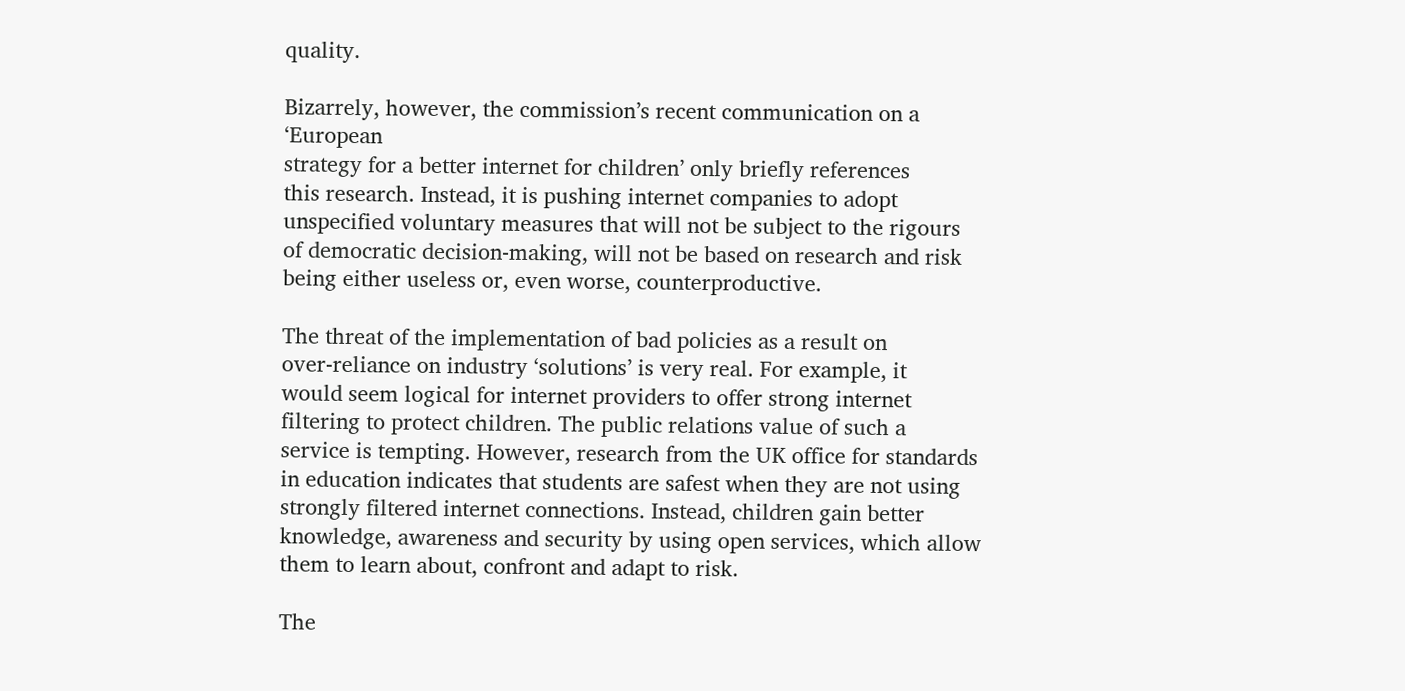quality.

Bizarrely, however, the commission’s recent communication on a ‘European
strategy for a better internet for children’ only briefly references
this research. Instead, it is pushing internet companies to adopt
unspecified voluntary measures that will not be subject to the rigours
of democratic decision-making, will not be based on research and risk
being either useless or, even worse, counterproductive.

The threat of the implementation of bad policies as a result on
over-reliance on industry ‘solutions’ is very real. For example, it
would seem logical for internet providers to offer strong internet
filtering to protect children. The public relations value of such a
service is tempting. However, research from the UK office for standards
in education indicates that students are safest when they are not using
strongly filtered internet connections. Instead, children gain better
knowledge, awareness and security by using open services, which allow
them to learn about, confront and adapt to risk.

The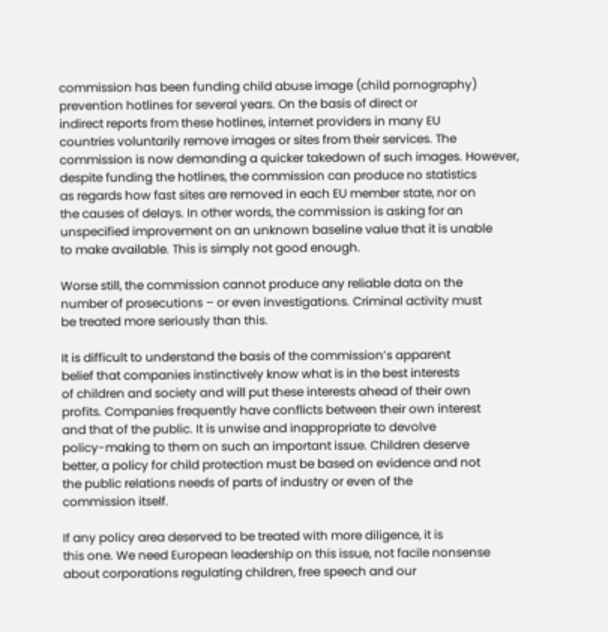commission has been funding child abuse image (child pornography)
prevention hotlines for several years. On the basis of direct or
indirect reports from these hotlines, internet providers in many EU
countries voluntarily remove images or sites from their services. The
commission is now demanding a quicker takedown of such images. However,
despite funding the hotlines, the commission can produce no statistics
as regards how fast sites are removed in each EU member state, nor on
the causes of delays. In other words, the commission is asking for an
unspecified improvement on an unknown baseline value that it is unable
to make available. This is simply not good enough.

Worse still, the commission cannot produce any reliable data on the
number of prosecutions – or even investigations. Criminal activity must
be treated more seriously than this.

It is difficult to understand the basis of the commission’s apparent
belief that companies instinctively know what is in the best interests
of children and society and will put these interests ahead of their own
profits. Companies frequently have conflicts between their own interest
and that of the public. It is unwise and inappropriate to devolve
policy-making to them on such an important issue. Children deserve
better, a policy for child protection must be based on evidence and not
the public relations needs of parts of industry or even of the
commission itself.

If any policy area deserved to be treated with more diligence, it is
this one. We need European leadership on this issue, not facile nonsense
about corporations regulating children, free speech and our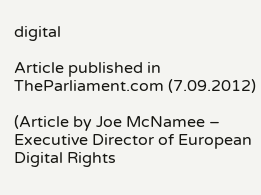digital

Article published in TheParliament.com (7.09.2012)

(Article by Joe McNamee – Executive Director of European Digital Rights